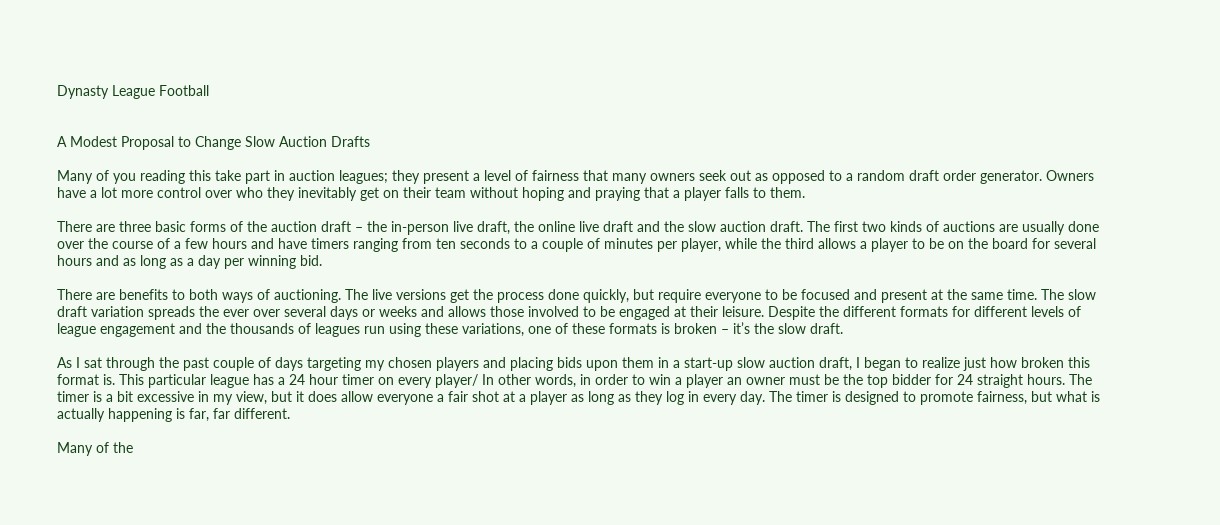Dynasty League Football


A Modest Proposal to Change Slow Auction Drafts

Many of you reading this take part in auction leagues; they present a level of fairness that many owners seek out as opposed to a random draft order generator. Owners have a lot more control over who they inevitably get on their team without hoping and praying that a player falls to them.

There are three basic forms of the auction draft – the in-person live draft, the online live draft and the slow auction draft. The first two kinds of auctions are usually done over the course of a few hours and have timers ranging from ten seconds to a couple of minutes per player, while the third allows a player to be on the board for several hours and as long as a day per winning bid.

There are benefits to both ways of auctioning. The live versions get the process done quickly, but require everyone to be focused and present at the same time. The slow draft variation spreads the ever over several days or weeks and allows those involved to be engaged at their leisure. Despite the different formats for different levels of league engagement and the thousands of leagues run using these variations, one of these formats is broken – it’s the slow draft.

As I sat through the past couple of days targeting my chosen players and placing bids upon them in a start-up slow auction draft, I began to realize just how broken this format is. This particular league has a 24 hour timer on every player/ In other words, in order to win a player an owner must be the top bidder for 24 straight hours. The timer is a bit excessive in my view, but it does allow everyone a fair shot at a player as long as they log in every day. The timer is designed to promote fairness, but what is actually happening is far, far different.

Many of the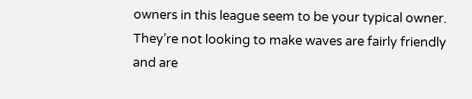owners in this league seem to be your typical owner. They’re not looking to make waves are fairly friendly and are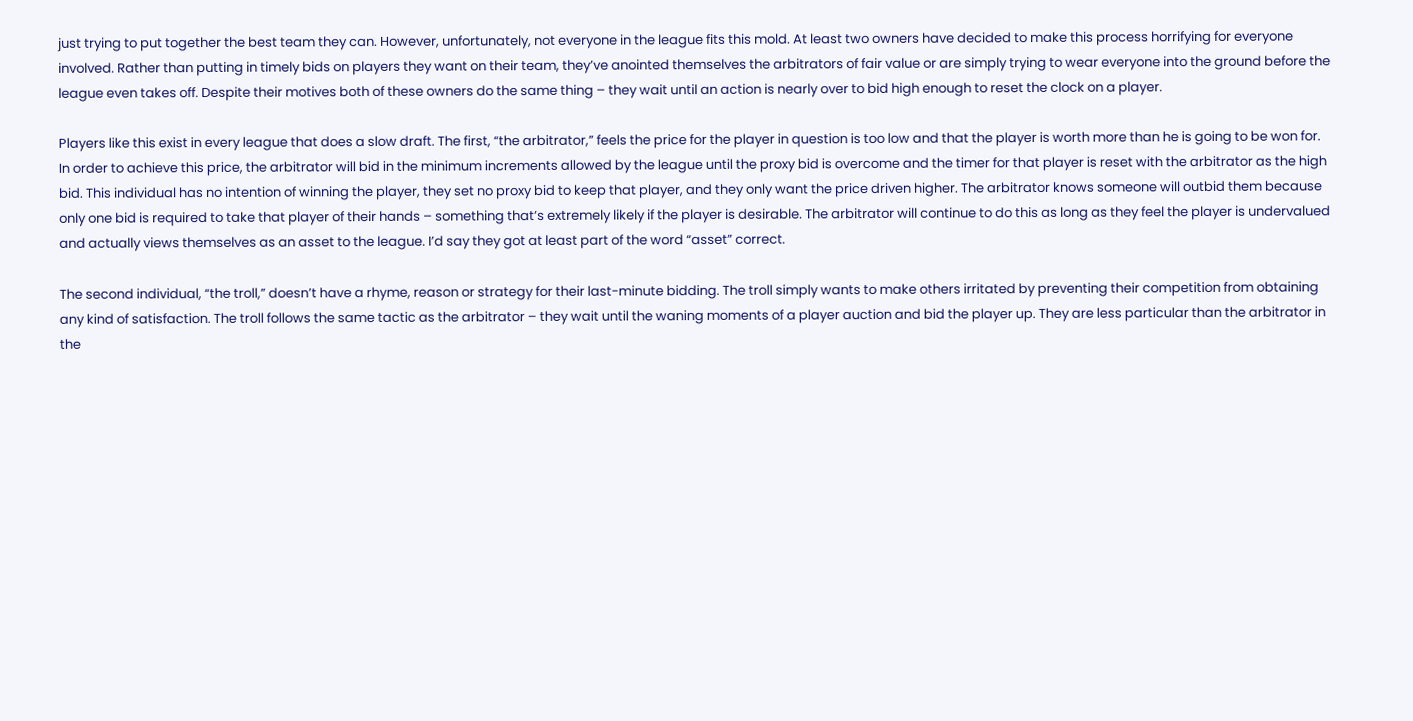just trying to put together the best team they can. However, unfortunately, not everyone in the league fits this mold. At least two owners have decided to make this process horrifying for everyone involved. Rather than putting in timely bids on players they want on their team, they’ve anointed themselves the arbitrators of fair value or are simply trying to wear everyone into the ground before the league even takes off. Despite their motives both of these owners do the same thing – they wait until an action is nearly over to bid high enough to reset the clock on a player.

Players like this exist in every league that does a slow draft. The first, “the arbitrator,” feels the price for the player in question is too low and that the player is worth more than he is going to be won for. In order to achieve this price, the arbitrator will bid in the minimum increments allowed by the league until the proxy bid is overcome and the timer for that player is reset with the arbitrator as the high bid. This individual has no intention of winning the player, they set no proxy bid to keep that player, and they only want the price driven higher. The arbitrator knows someone will outbid them because only one bid is required to take that player of their hands – something that’s extremely likely if the player is desirable. The arbitrator will continue to do this as long as they feel the player is undervalued and actually views themselves as an asset to the league. I’d say they got at least part of the word “asset” correct.

The second individual, “the troll,” doesn’t have a rhyme, reason or strategy for their last-minute bidding. The troll simply wants to make others irritated by preventing their competition from obtaining any kind of satisfaction. The troll follows the same tactic as the arbitrator – they wait until the waning moments of a player auction and bid the player up. They are less particular than the arbitrator in the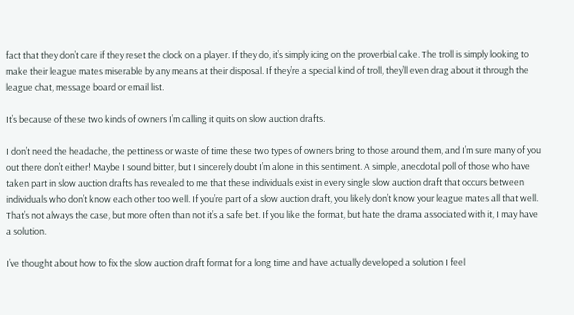fact that they don’t care if they reset the clock on a player. If they do, it’s simply icing on the proverbial cake. The troll is simply looking to make their league mates miserable by any means at their disposal. If they’re a special kind of troll, they’ll even drag about it through the league chat, message board or email list.

It’s because of these two kinds of owners I’m calling it quits on slow auction drafts.

I don’t need the headache, the pettiness or waste of time these two types of owners bring to those around them, and I’m sure many of you out there don’t either! Maybe I sound bitter, but I sincerely doubt I’m alone in this sentiment. A simple, anecdotal poll of those who have taken part in slow auction drafts has revealed to me that these individuals exist in every single slow auction draft that occurs between individuals who don’t know each other too well. If you’re part of a slow auction draft, you likely don’t know your league mates all that well. That’s not always the case, but more often than not it’s a safe bet. If you like the format, but hate the drama associated with it, I may have a solution.

I’ve thought about how to fix the slow auction draft format for a long time and have actually developed a solution I feel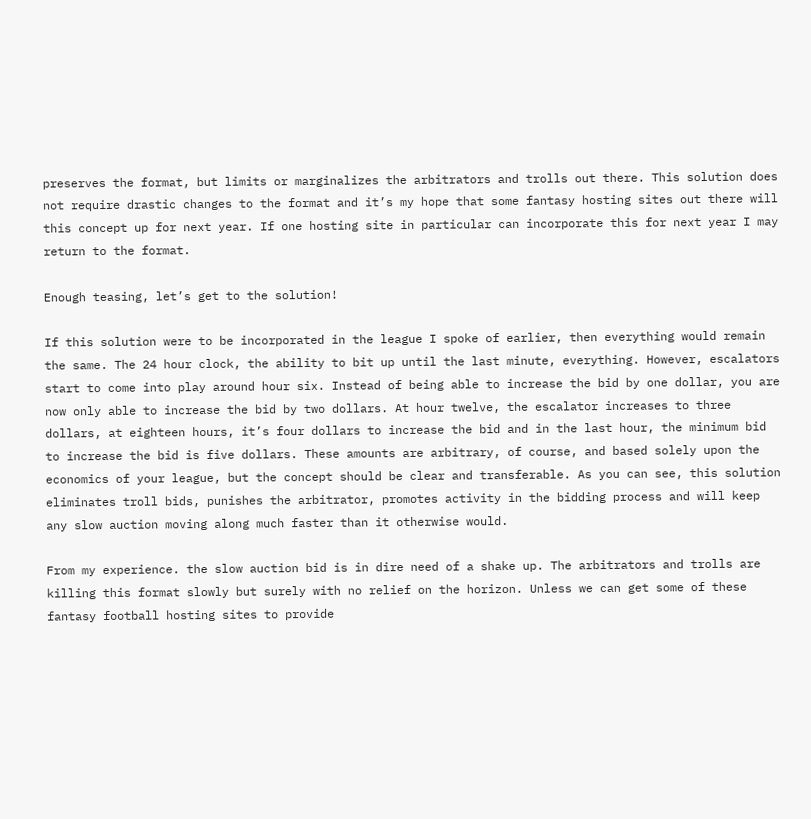preserves the format, but limits or marginalizes the arbitrators and trolls out there. This solution does not require drastic changes to the format and it’s my hope that some fantasy hosting sites out there will this concept up for next year. If one hosting site in particular can incorporate this for next year I may return to the format.

Enough teasing, let’s get to the solution!

If this solution were to be incorporated in the league I spoke of earlier, then everything would remain the same. The 24 hour clock, the ability to bit up until the last minute, everything. However, escalators start to come into play around hour six. Instead of being able to increase the bid by one dollar, you are now only able to increase the bid by two dollars. At hour twelve, the escalator increases to three dollars, at eighteen hours, it’s four dollars to increase the bid and in the last hour, the minimum bid to increase the bid is five dollars. These amounts are arbitrary, of course, and based solely upon the economics of your league, but the concept should be clear and transferable. As you can see, this solution eliminates troll bids, punishes the arbitrator, promotes activity in the bidding process and will keep any slow auction moving along much faster than it otherwise would.

From my experience. the slow auction bid is in dire need of a shake up. The arbitrators and trolls are killing this format slowly but surely with no relief on the horizon. Unless we can get some of these fantasy football hosting sites to provide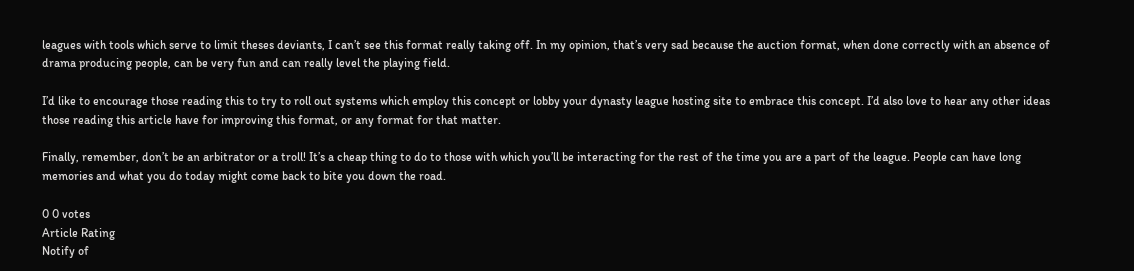leagues with tools which serve to limit theses deviants, I can’t see this format really taking off. In my opinion, that’s very sad because the auction format, when done correctly with an absence of drama producing people, can be very fun and can really level the playing field.

I’d like to encourage those reading this to try to roll out systems which employ this concept or lobby your dynasty league hosting site to embrace this concept. I’d also love to hear any other ideas those reading this article have for improving this format, or any format for that matter.

Finally, remember, don’t be an arbitrator or a troll! It’s a cheap thing to do to those with which you’ll be interacting for the rest of the time you are a part of the league. People can have long memories and what you do today might come back to bite you down the road.

0 0 votes
Article Rating
Notify of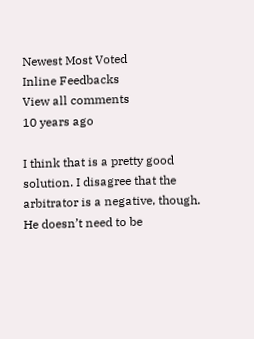Newest Most Voted
Inline Feedbacks
View all comments
10 years ago

I think that is a pretty good solution. I disagree that the arbitrator is a negative, though. He doesn’t need to be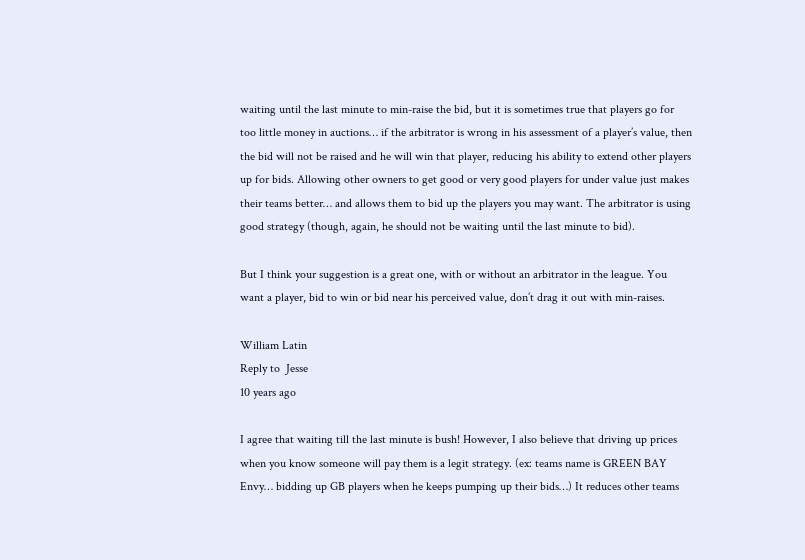waiting until the last minute to min-raise the bid, but it is sometimes true that players go for too little money in auctions… if the arbitrator is wrong in his assessment of a player’s value, then the bid will not be raised and he will win that player, reducing his ability to extend other players up for bids. Allowing other owners to get good or very good players for under value just makes their teams better… and allows them to bid up the players you may want. The arbitrator is using good strategy (though, again, he should not be waiting until the last minute to bid).

But I think your suggestion is a great one, with or without an arbitrator in the league. You want a player, bid to win or bid near his perceived value, don’t drag it out with min-raises.

William Latin
Reply to  Jesse
10 years ago

I agree that waiting till the last minute is bush! However, I also believe that driving up prices when you know someone will pay them is a legit strategy. (ex: teams name is GREEN BAY Envy… bidding up GB players when he keeps pumping up their bids…) It reduces other teams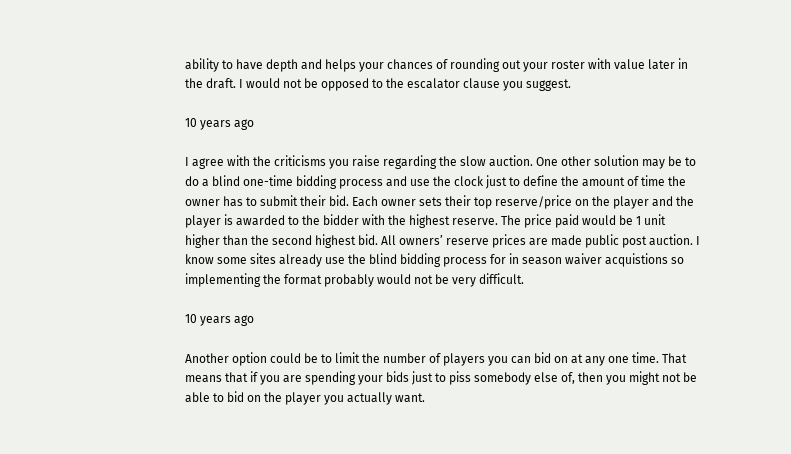ability to have depth and helps your chances of rounding out your roster with value later in the draft. I would not be opposed to the escalator clause you suggest.

10 years ago

I agree with the criticisms you raise regarding the slow auction. One other solution may be to do a blind one-time bidding process and use the clock just to define the amount of time the owner has to submit their bid. Each owner sets their top reserve/price on the player and the player is awarded to the bidder with the highest reserve. The price paid would be 1 unit higher than the second highest bid. All owners’ reserve prices are made public post auction. I know some sites already use the blind bidding process for in season waiver acquistions so implementing the format probably would not be very difficult.

10 years ago

Another option could be to limit the number of players you can bid on at any one time. That means that if you are spending your bids just to piss somebody else of, then you might not be able to bid on the player you actually want.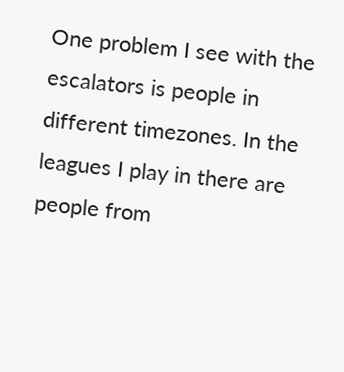One problem I see with the escalators is people in different timezones. In the leagues I play in there are people from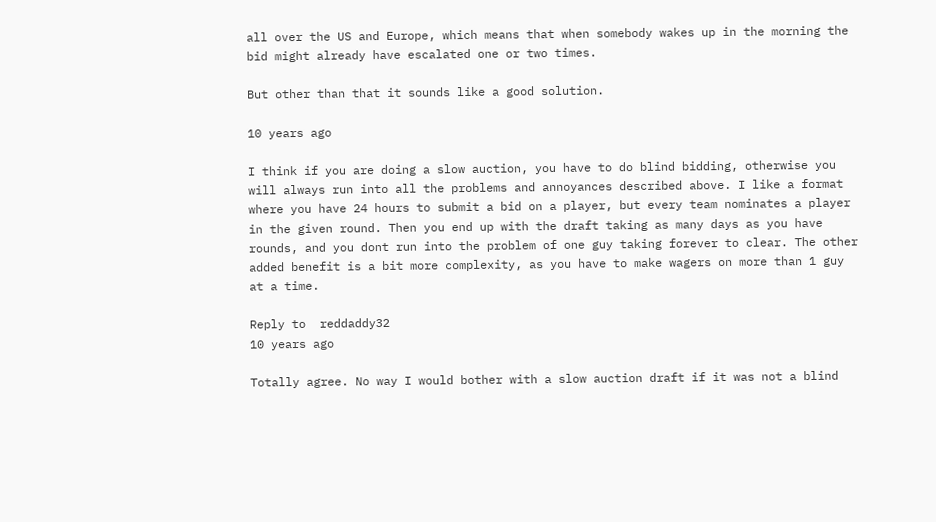all over the US and Europe, which means that when somebody wakes up in the morning the bid might already have escalated one or two times.

But other than that it sounds like a good solution.

10 years ago

I think if you are doing a slow auction, you have to do blind bidding, otherwise you will always run into all the problems and annoyances described above. I like a format where you have 24 hours to submit a bid on a player, but every team nominates a player in the given round. Then you end up with the draft taking as many days as you have rounds, and you dont run into the problem of one guy taking forever to clear. The other added benefit is a bit more complexity, as you have to make wagers on more than 1 guy at a time.

Reply to  reddaddy32
10 years ago

Totally agree. No way I would bother with a slow auction draft if it was not a blind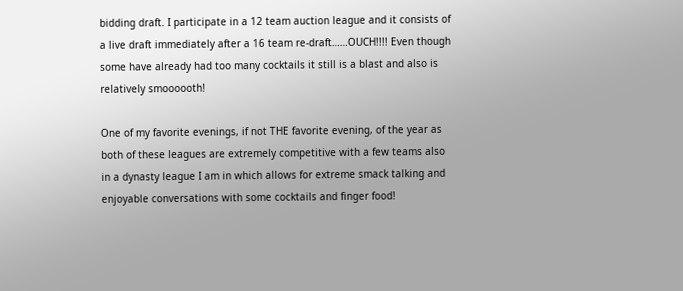bidding draft. I participate in a 12 team auction league and it consists of a live draft immediately after a 16 team re-draft……OUCH!!!! Even though some have already had too many cocktails it still is a blast and also is relatively smoooooth!

One of my favorite evenings, if not THE favorite evening, of the year as both of these leagues are extremely competitive with a few teams also in a dynasty league I am in which allows for extreme smack talking and enjoyable conversations with some cocktails and finger food!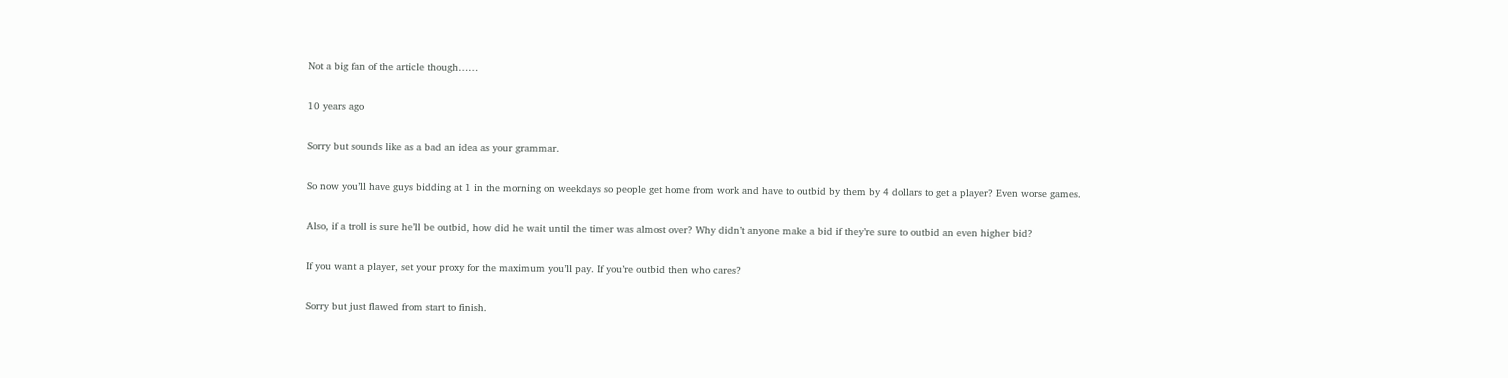Not a big fan of the article though……

10 years ago

Sorry but sounds like as a bad an idea as your grammar.

So now you’ll have guys bidding at 1 in the morning on weekdays so people get home from work and have to outbid by them by 4 dollars to get a player? Even worse games.

Also, if a troll is sure he’ll be outbid, how did he wait until the timer was almost over? Why didn’t anyone make a bid if they’re sure to outbid an even higher bid?

If you want a player, set your proxy for the maximum you’ll pay. If you’re outbid then who cares?

Sorry but just flawed from start to finish.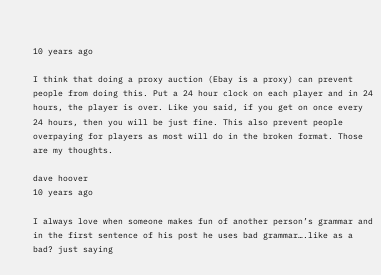10 years ago

I think that doing a proxy auction (Ebay is a proxy) can prevent people from doing this. Put a 24 hour clock on each player and in 24 hours, the player is over. Like you said, if you get on once every 24 hours, then you will be just fine. This also prevent people overpaying for players as most will do in the broken format. Those are my thoughts.

dave hoover
10 years ago

I always love when someone makes fun of another person’s grammar and in the first sentence of his post he uses bad grammar….like as a bad? just saying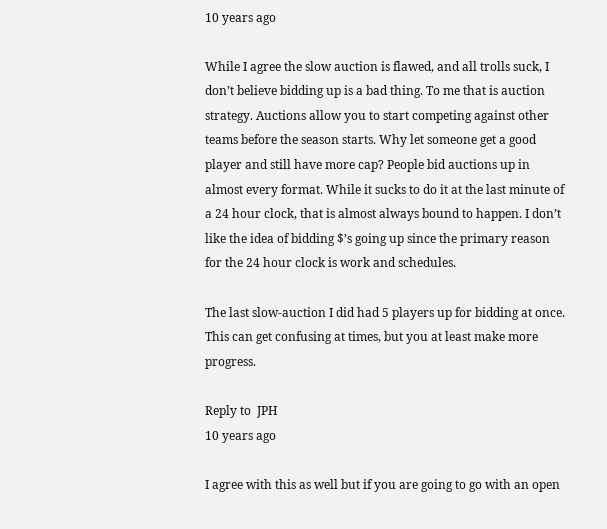10 years ago

While I agree the slow auction is flawed, and all trolls suck, I don’t believe bidding up is a bad thing. To me that is auction strategy. Auctions allow you to start competing against other teams before the season starts. Why let someone get a good player and still have more cap? People bid auctions up in almost every format. While it sucks to do it at the last minute of a 24 hour clock, that is almost always bound to happen. I don’t like the idea of bidding $’s going up since the primary reason for the 24 hour clock is work and schedules.

The last slow-auction I did had 5 players up for bidding at once. This can get confusing at times, but you at least make more progress.

Reply to  JPH
10 years ago

I agree with this as well but if you are going to go with an open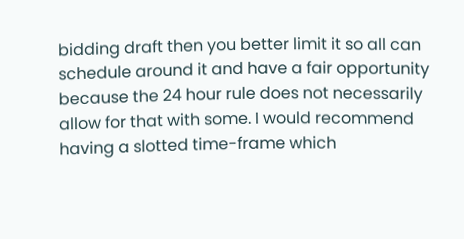bidding draft then you better limit it so all can schedule around it and have a fair opportunity because the 24 hour rule does not necessarily allow for that with some. I would recommend having a slotted time-frame which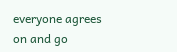everyone agrees on and go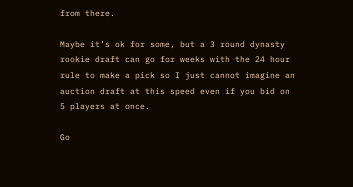from there.

Maybe it’s ok for some, but a 3 round dynasty rookie draft can go for weeks with the 24 hour rule to make a pick so I just cannot imagine an auction draft at this speed even if you bid on 5 players at once.

Go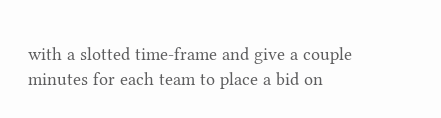with a slotted time-frame and give a couple minutes for each team to place a bid on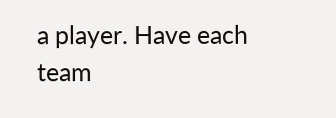a player. Have each team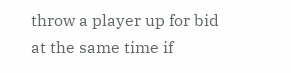throw a player up for bid at the same time if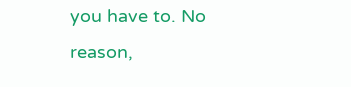you have to. No reason,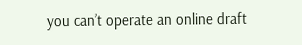you can’t operate an online draft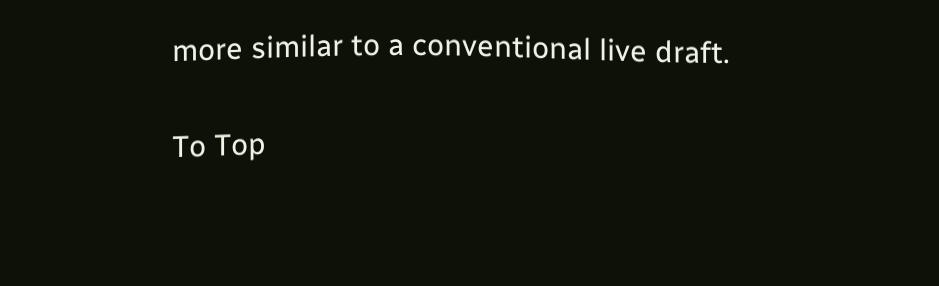more similar to a conventional live draft.

To Top